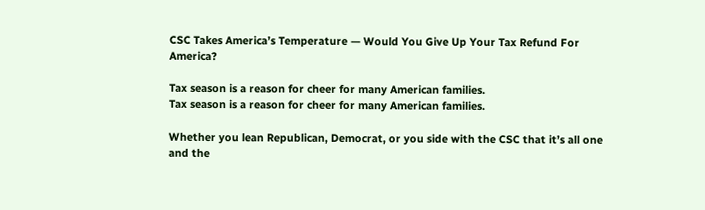CSC Takes America’s Temperature — Would You Give Up Your Tax Refund For America?

Tax season is a reason for cheer for many American families.
Tax season is a reason for cheer for many American families.

Whether you lean Republican, Democrat, or you side with the CSC that it’s all one and the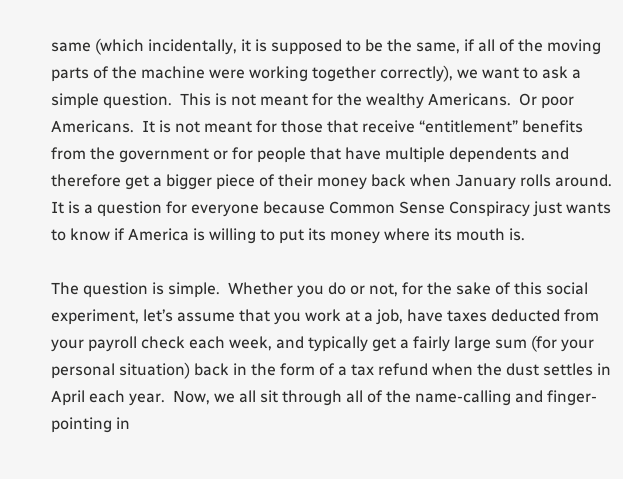same (which incidentally, it is supposed to be the same, if all of the moving parts of the machine were working together correctly), we want to ask a simple question.  This is not meant for the wealthy Americans.  Or poor Americans.  It is not meant for those that receive “entitlement” benefits from the government or for people that have multiple dependents and therefore get a bigger piece of their money back when January rolls around.  It is a question for everyone because Common Sense Conspiracy just wants to know if America is willing to put its money where its mouth is.

The question is simple.  Whether you do or not, for the sake of this social experiment, let’s assume that you work at a job, have taxes deducted from your payroll check each week, and typically get a fairly large sum (for your personal situation) back in the form of a tax refund when the dust settles in April each year.  Now, we all sit through all of the name-calling and finger-pointing in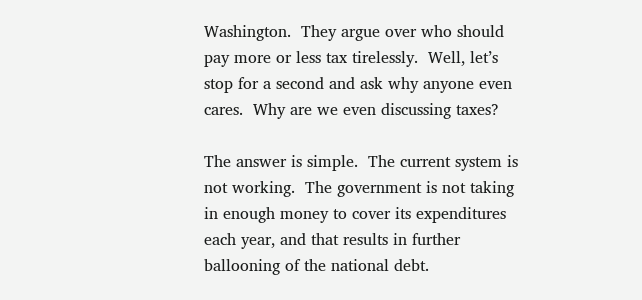Washington.  They argue over who should pay more or less tax tirelessly.  Well, let’s stop for a second and ask why anyone even cares.  Why are we even discussing taxes?

The answer is simple.  The current system is not working.  The government is not taking in enough money to cover its expenditures each year, and that results in further ballooning of the national debt.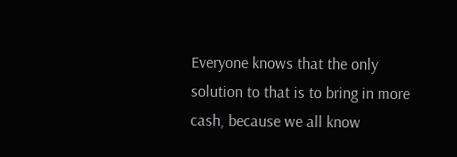Everyone knows that the only solution to that is to bring in more cash, because we all know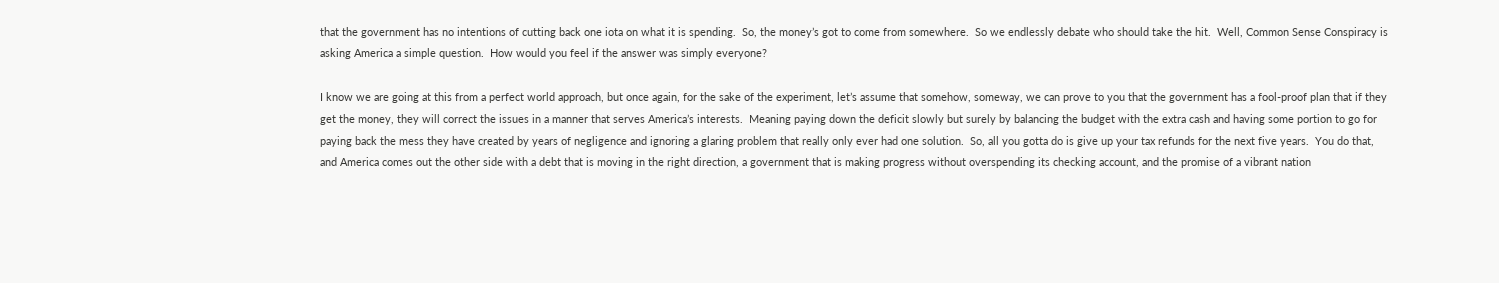that the government has no intentions of cutting back one iota on what it is spending.  So, the money’s got to come from somewhere.  So we endlessly debate who should take the hit.  Well, Common Sense Conspiracy is asking America a simple question.  How would you feel if the answer was simply everyone?

I know we are going at this from a perfect world approach, but once again, for the sake of the experiment, let’s assume that somehow, someway, we can prove to you that the government has a fool-proof plan that if they get the money, they will correct the issues in a manner that serves America’s interests.  Meaning paying down the deficit slowly but surely by balancing the budget with the extra cash and having some portion to go for paying back the mess they have created by years of negligence and ignoring a glaring problem that really only ever had one solution.  So, all you gotta do is give up your tax refunds for the next five years.  You do that, and America comes out the other side with a debt that is moving in the right direction, a government that is making progress without overspending its checking account, and the promise of a vibrant nation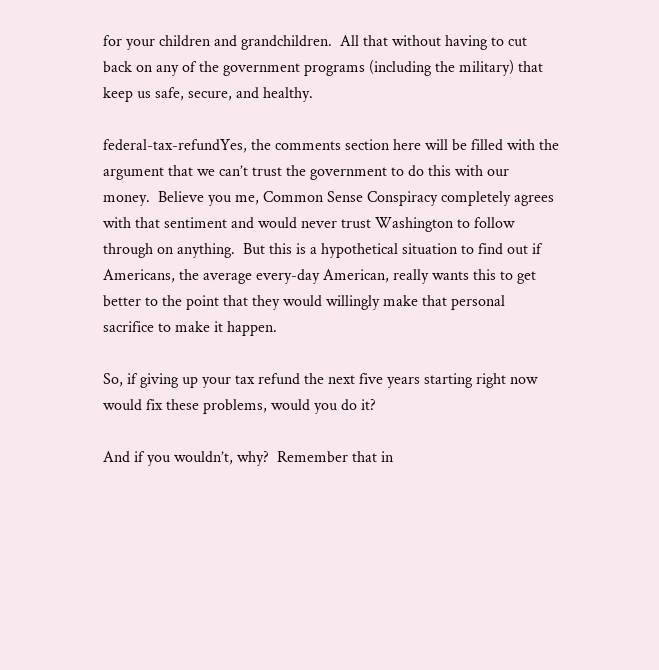for your children and grandchildren.  All that without having to cut back on any of the government programs (including the military) that keep us safe, secure, and healthy.

federal-tax-refundYes, the comments section here will be filled with the argument that we can’t trust the government to do this with our money.  Believe you me, Common Sense Conspiracy completely agrees with that sentiment and would never trust Washington to follow through on anything.  But this is a hypothetical situation to find out if Americans, the average every-day American, really wants this to get better to the point that they would willingly make that personal sacrifice to make it happen.

So, if giving up your tax refund the next five years starting right now would fix these problems, would you do it?

And if you wouldn’t, why?  Remember that in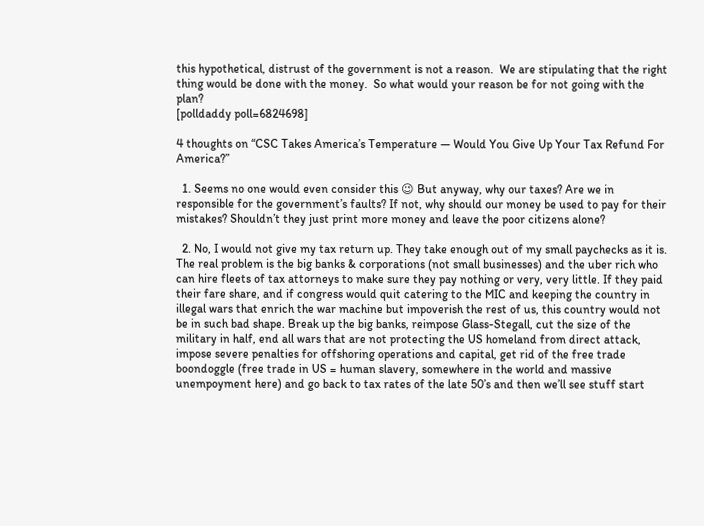this hypothetical, distrust of the government is not a reason.  We are stipulating that the right thing would be done with the money.  So what would your reason be for not going with the plan?
[polldaddy poll=6824698]

4 thoughts on “CSC Takes America’s Temperature — Would You Give Up Your Tax Refund For America?”

  1. Seems no one would even consider this 😉 But anyway, why our taxes? Are we in responsible for the government’s faults? If not, why should our money be used to pay for their mistakes? Shouldn’t they just print more money and leave the poor citizens alone?

  2. No, I would not give my tax return up. They take enough out of my small paychecks as it is. The real problem is the big banks & corporations (not small businesses) and the uber rich who can hire fleets of tax attorneys to make sure they pay nothing or very, very little. If they paid their fare share, and if congress would quit catering to the MIC and keeping the country in illegal wars that enrich the war machine but impoverish the rest of us, this country would not be in such bad shape. Break up the big banks, reimpose Glass-Stegall, cut the size of the military in half, end all wars that are not protecting the US homeland from direct attack, impose severe penalties for offshoring operations and capital, get rid of the free trade boondoggle (free trade in US = human slavery, somewhere in the world and massive unempoyment here) and go back to tax rates of the late 50’s and then we’ll see stuff start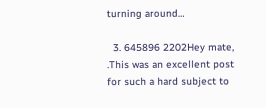turning around…

  3. 645896 2202Hey mate, .This was an excellent post for such a hard subject to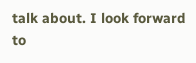talk about. I look forward to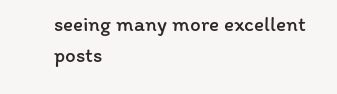seeing many more excellent posts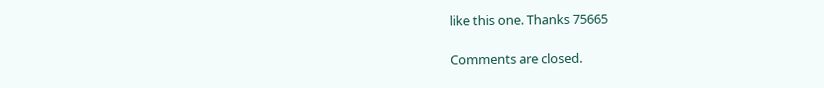like this one. Thanks 75665

Comments are closed.